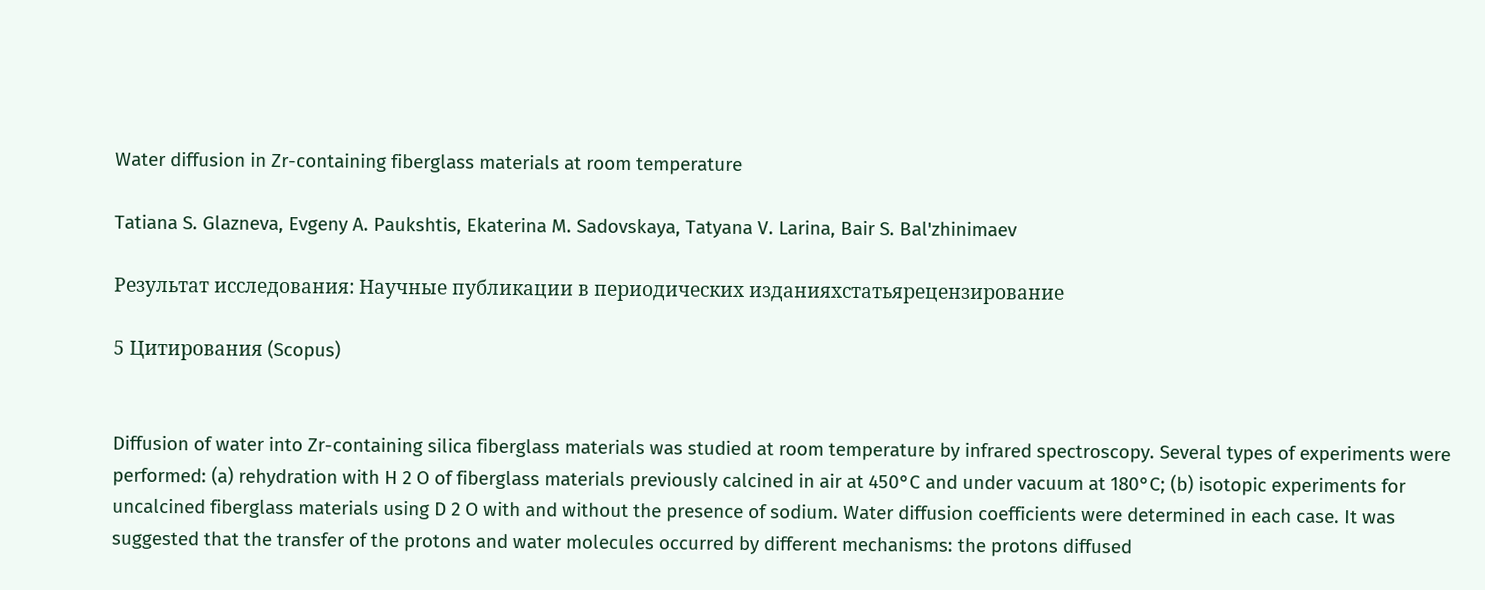Water diffusion in Zr-containing fiberglass materials at room temperature

Tatiana S. Glazneva, Evgeny A. Paukshtis, Ekaterina M. Sadovskaya, Tatyana V. Larina, Bair S. Bal'zhinimaev

Результат исследования: Научные публикации в периодических изданияхстатьярецензирование

5 Цитирования (Scopus)


Diffusion of water into Zr-containing silica fiberglass materials was studied at room temperature by infrared spectroscopy. Several types of experiments were performed: (a) rehydration with H 2 O of fiberglass materials previously calcined in air at 450°C and under vacuum at 180°C; (b) isotopic experiments for uncalcined fiberglass materials using D 2 O with and without the presence of sodium. Water diffusion coefficients were determined in each case. It was suggested that the transfer of the protons and water molecules occurred by different mechanisms: the protons diffused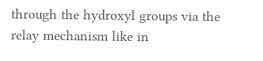through the hydroxyl groups via the relay mechanism like in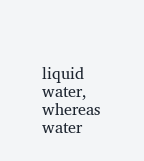liquid water, whereas water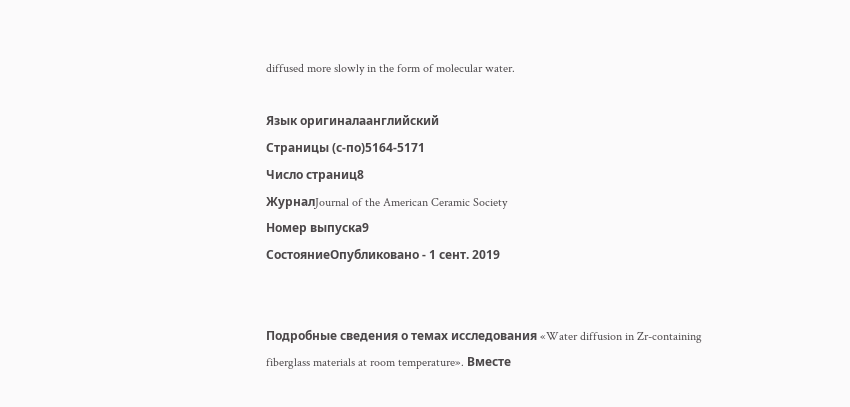diffused more slowly in the form of molecular water.

Язык оригиналаанглийский
Страницы (с-по)5164-5171
Число страниц8
ЖурналJournal of the American Ceramic Society
Номер выпуска9
СостояниеОпубликовано - 1 сент. 2019


Подробные сведения о темах исследования «Water diffusion in Zr-containing fiberglass materials at room temperature». Вместе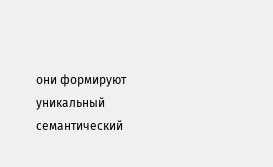они формируют уникальный семантический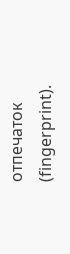отпечаток (fingerprint).